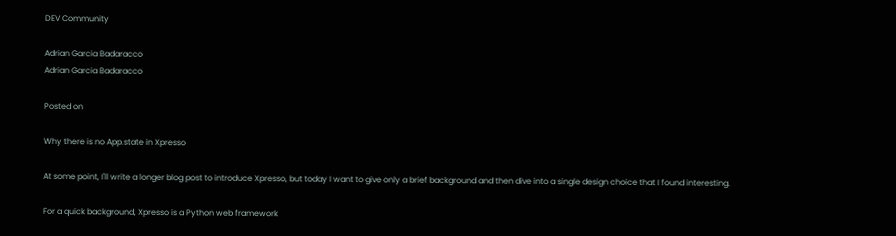DEV Community

Adrian Garcia Badaracco
Adrian Garcia Badaracco

Posted on

Why there is no App.state in Xpresso

At some point, I'll write a longer blog post to introduce Xpresso, but today I want to give only a brief background and then dive into a single design choice that I found interesting.

For a quick background, Xpresso is a Python web framework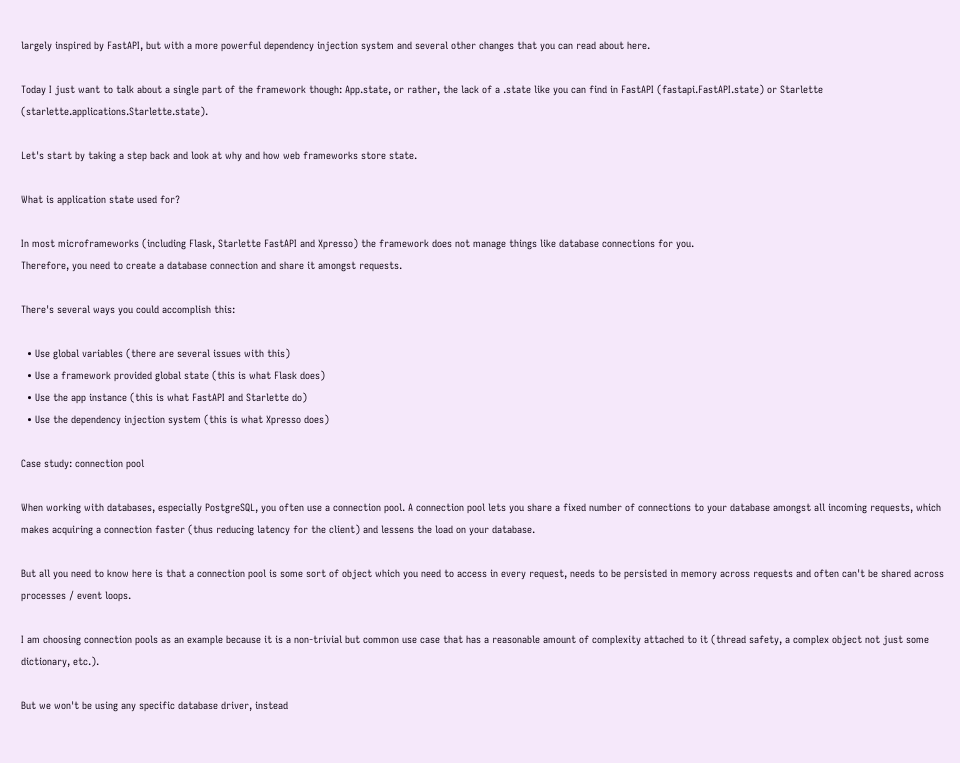largely inspired by FastAPI, but with a more powerful dependency injection system and several other changes that you can read about here.

Today I just want to talk about a single part of the framework though: App.state, or rather, the lack of a .state like you can find in FastAPI (fastapi.FastAPI.state) or Starlette (starlette.applications.Starlette.state).

Let's start by taking a step back and look at why and how web frameworks store state.

What is application state used for?

In most microframeworks (including Flask, Starlette FastAPI and Xpresso) the framework does not manage things like database connections for you.
Therefore, you need to create a database connection and share it amongst requests.

There's several ways you could accomplish this:

  • Use global variables (there are several issues with this)
  • Use a framework provided global state (this is what Flask does)
  • Use the app instance (this is what FastAPI and Starlette do)
  • Use the dependency injection system (this is what Xpresso does)

Case study: connection pool

When working with databases, especially PostgreSQL, you often use a connection pool. A connection pool lets you share a fixed number of connections to your database amongst all incoming requests, which makes acquiring a connection faster (thus reducing latency for the client) and lessens the load on your database.

But all you need to know here is that a connection pool is some sort of object which you need to access in every request, needs to be persisted in memory across requests and often can't be shared across processes / event loops.

I am choosing connection pools as an example because it is a non-trivial but common use case that has a reasonable amount of complexity attached to it (thread safety, a complex object not just some dictionary, etc.).

But we won't be using any specific database driver, instead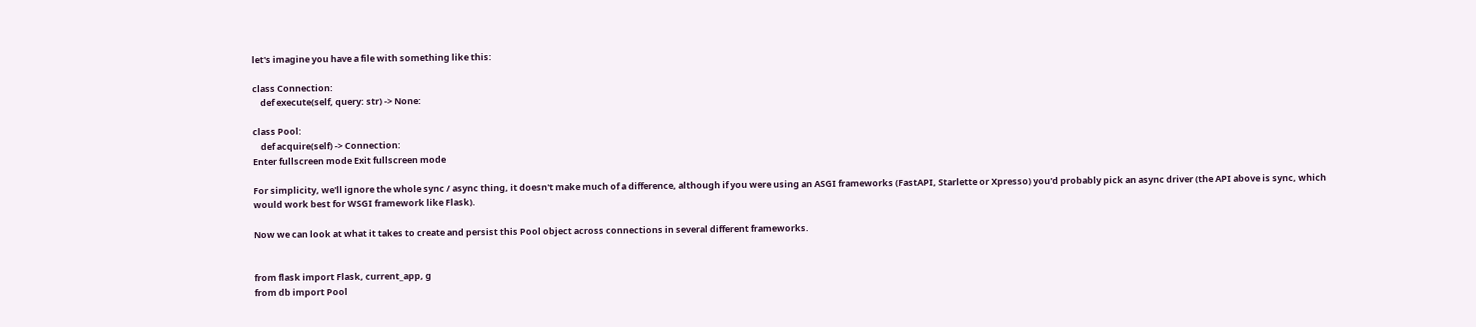let's imagine you have a file with something like this:

class Connection:
    def execute(self, query: str) -> None:

class Pool:
    def acquire(self) -> Connection:
Enter fullscreen mode Exit fullscreen mode

For simplicity, we'll ignore the whole sync / async thing, it doesn't make much of a difference, although if you were using an ASGI frameworks (FastAPI, Starlette or Xpresso) you'd probably pick an async driver (the API above is sync, which would work best for WSGI framework like Flask).

Now we can look at what it takes to create and persist this Pool object across connections in several different frameworks.


from flask import Flask, current_app, g
from db import Pool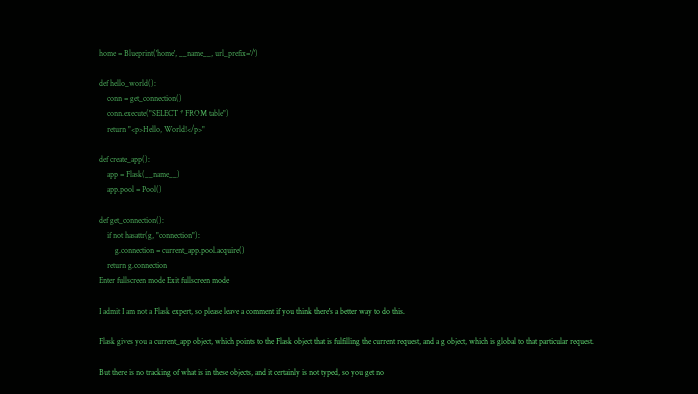home = Blueprint('home', __name__, url_prefix='/')

def hello_world():
    conn = get_connection()
    conn.execute("SELECT * FROM table")
    return "<p>Hello, World!</p>"

def create_app():
    app = Flask(__name__)
    app.pool = Pool()

def get_connection():
    if not hasattr(g, "connection"):
        g.connection = current_app.pool.acquire()
    return g.connection
Enter fullscreen mode Exit fullscreen mode

I admit I am not a Flask expert, so please leave a comment if you think there's a better way to do this.

Flask gives you a current_app object, which points to the Flask object that is fulfilling the current request, and a g object, which is global to that particular request.

But there is no tracking of what is in these objects, and it certainly is not typed, so you get no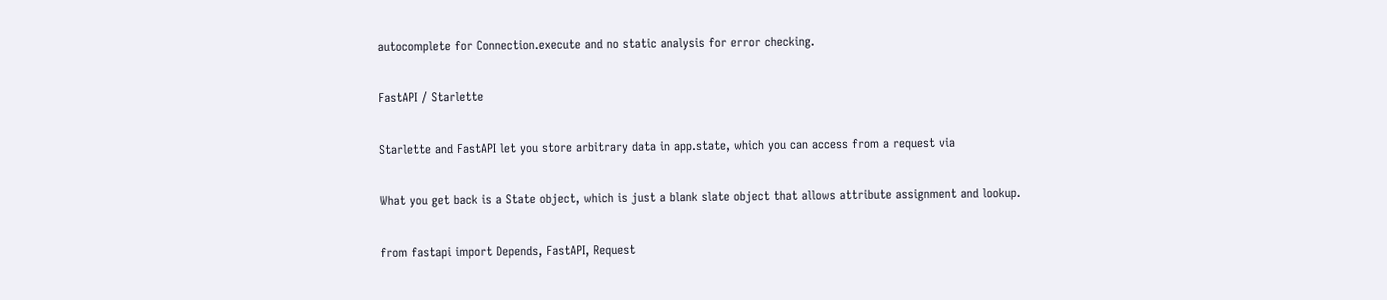autocomplete for Connection.execute and no static analysis for error checking.

FastAPI / Starlette

Starlette and FastAPI let you store arbitrary data in app.state, which you can access from a request via

What you get back is a State object, which is just a blank slate object that allows attribute assignment and lookup.

from fastapi import Depends, FastAPI, Request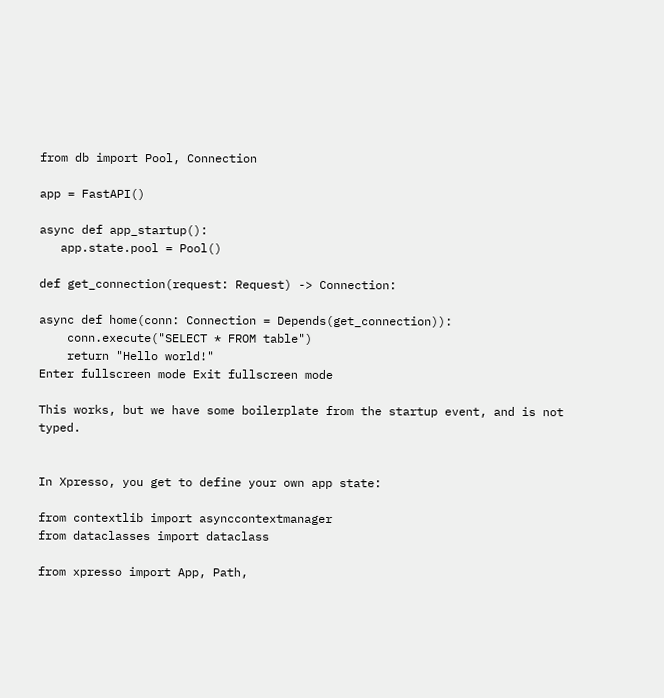from db import Pool, Connection

app = FastAPI()

async def app_startup():
   app.state.pool = Pool()

def get_connection(request: Request) -> Connection:

async def home(conn: Connection = Depends(get_connection)):
    conn.execute("SELECT * FROM table")
    return "Hello world!"
Enter fullscreen mode Exit fullscreen mode

This works, but we have some boilerplate from the startup event, and is not typed.


In Xpresso, you get to define your own app state:

from contextlib import asynccontextmanager
from dataclasses import dataclass

from xpresso import App, Path,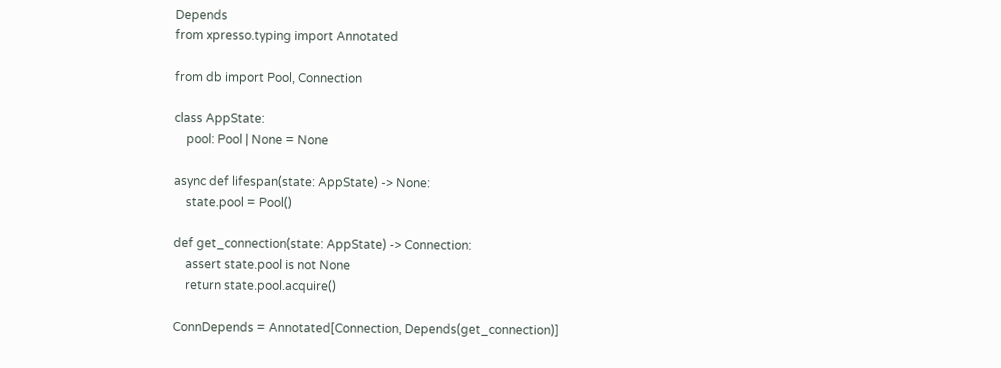Depends
from xpresso.typing import Annotated

from db import Pool, Connection

class AppState:
    pool: Pool | None = None

async def lifespan(state: AppState) -> None:
    state.pool = Pool()

def get_connection(state: AppState) -> Connection:
    assert state.pool is not None
    return state.pool.acquire()

ConnDepends = Annotated[Connection, Depends(get_connection)]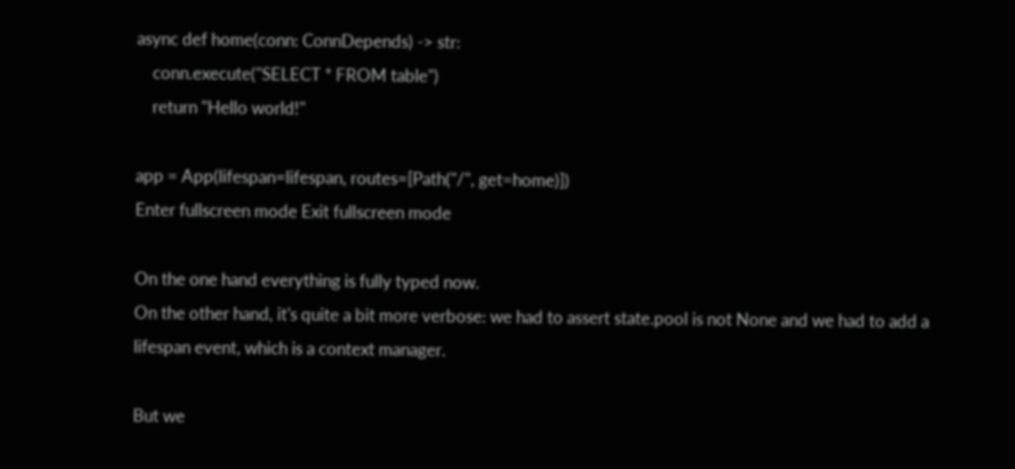async def home(conn: ConnDepends) -> str:
    conn.execute("SELECT * FROM table")
    return "Hello world!"

app = App(lifespan=lifespan, routes=[Path("/", get=home)])
Enter fullscreen mode Exit fullscreen mode

On the one hand everything is fully typed now.
On the other hand, it's quite a bit more verbose: we had to assert state.pool is not None and we had to add a lifespan event, which is a context manager.

But we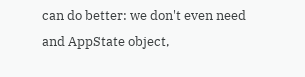can do better: we don't even need and AppState object,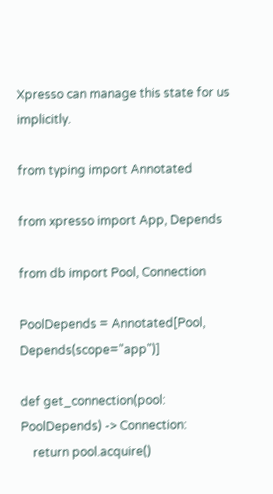Xpresso can manage this state for us implicitly.

from typing import Annotated

from xpresso import App, Depends

from db import Pool, Connection

PoolDepends = Annotated[Pool, Depends(scope="app")]

def get_connection(pool: PoolDepends) -> Connection:
    return pool.acquire()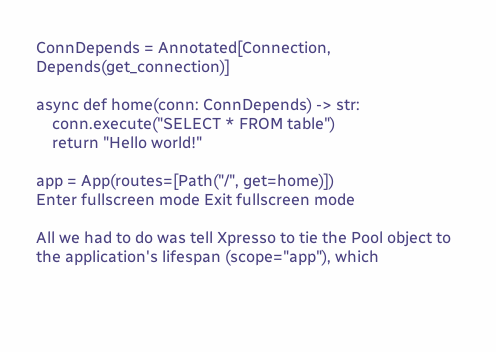ConnDepends = Annotated[Connection, Depends(get_connection)]

async def home(conn: ConnDepends) -> str:
    conn.execute("SELECT * FROM table")
    return "Hello world!"

app = App(routes=[Path("/", get=home)])
Enter fullscreen mode Exit fullscreen mode

All we had to do was tell Xpresso to tie the Pool object to the application's lifespan (scope="app"), which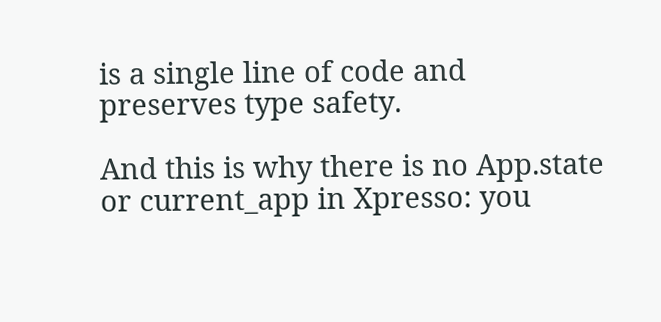is a single line of code and preserves type safety.

And this is why there is no App.state or current_app in Xpresso: you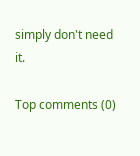simply don't need it.

Top comments (0)